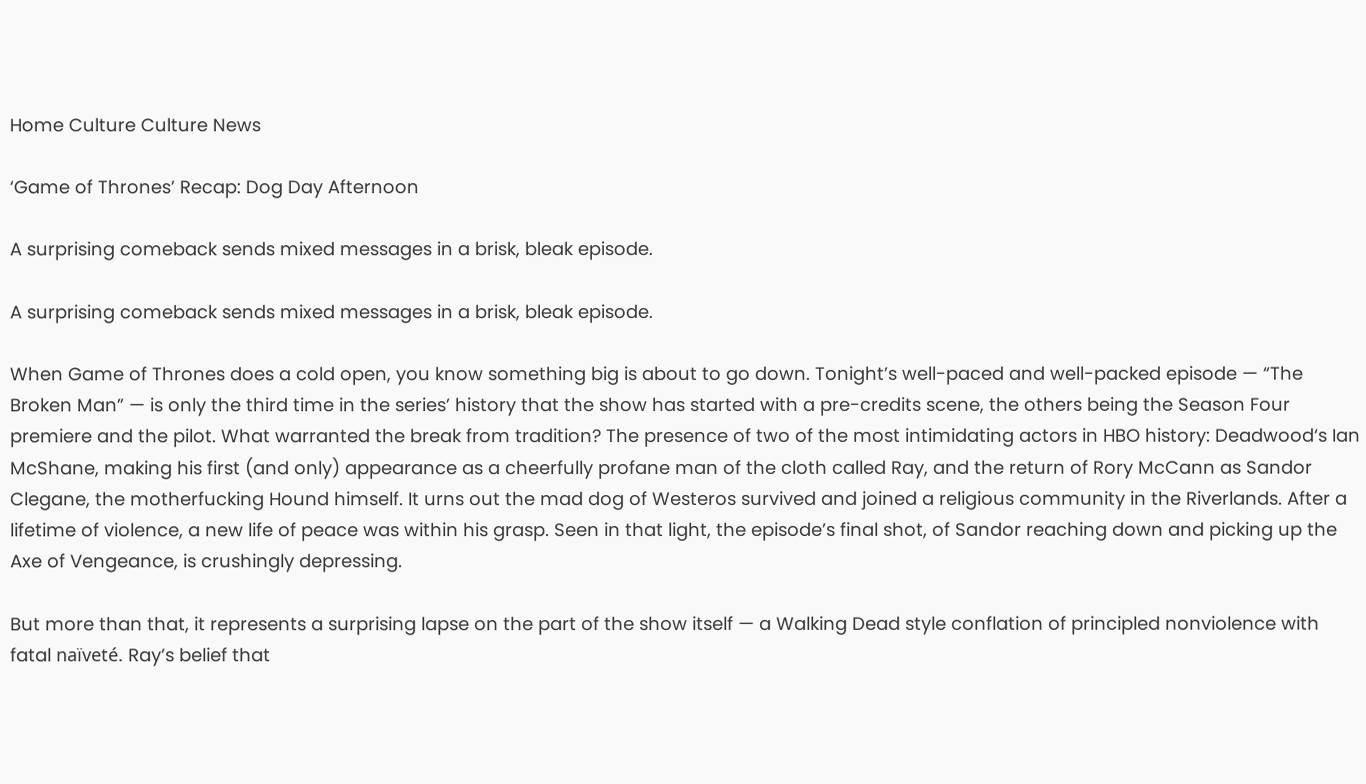Home Culture Culture News

‘Game of Thrones’ Recap: Dog Day Afternoon

A surprising comeback sends mixed messages in a brisk, bleak episode.

A surprising comeback sends mixed messages in a brisk, bleak episode.

When Game of Thrones does a cold open, you know something big is about to go down. Tonight’s well-paced and well-packed episode — “The Broken Man” — is only the third time in the series’ history that the show has started with a pre-credits scene, the others being the Season Four premiere and the pilot. What warranted the break from tradition? The presence of two of the most intimidating actors in HBO history: Deadwood‘s Ian McShane, making his first (and only) appearance as a cheerfully profane man of the cloth called Ray, and the return of Rory McCann as Sandor Clegane, the motherfucking Hound himself. It urns out the mad dog of Westeros survived and joined a religious community in the Riverlands. After a lifetime of violence, a new life of peace was within his grasp. Seen in that light, the episode’s final shot, of Sandor reaching down and picking up the Axe of Vengeance, is crushingly depressing.

But more than that, it represents a surprising lapse on the part of the show itself — a Walking Dead style conflation of principled nonviolence with fatal naïveté. Ray’s belief that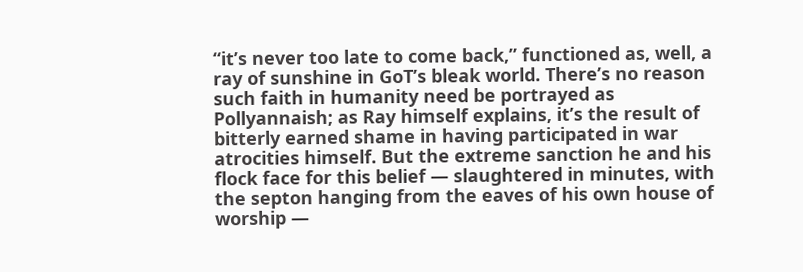“it’s never too late to come back,” functioned as, well, a ray of sunshine in GoT’s bleak world. There’s no reason such faith in humanity need be portrayed as Pollyannaish; as Ray himself explains, it’s the result of bitterly earned shame in having participated in war atrocities himself. But the extreme sanction he and his flock face for this belief — slaughtered in minutes, with the septon hanging from the eaves of his own house of worship —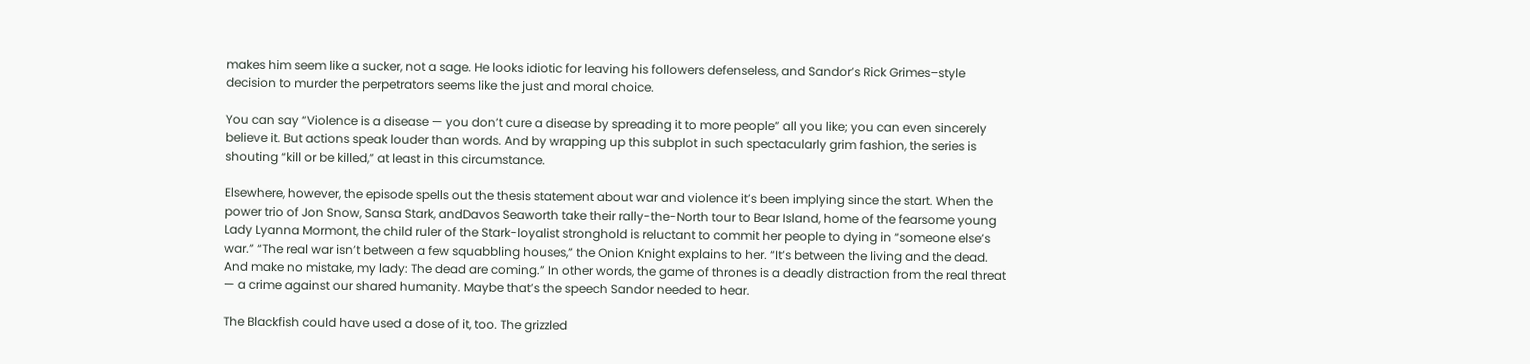makes him seem like a sucker, not a sage. He looks idiotic for leaving his followers defenseless, and Sandor’s Rick Grimes–style decision to murder the perpetrators seems like the just and moral choice.

You can say “Violence is a disease — you don’t cure a disease by spreading it to more people” all you like; you can even sincerely believe it. But actions speak louder than words. And by wrapping up this subplot in such spectacularly grim fashion, the series is shouting “kill or be killed,” at least in this circumstance.

Elsewhere, however, the episode spells out the thesis statement about war and violence it’s been implying since the start. When the power trio of Jon Snow, Sansa Stark, andDavos Seaworth take their rally-the-North tour to Bear Island, home of the fearsome young Lady Lyanna Mormont, the child ruler of the Stark-loyalist stronghold is reluctant to commit her people to dying in “someone else’s war.” “The real war isn’t between a few squabbling houses,” the Onion Knight explains to her. “It’s between the living and the dead. And make no mistake, my lady: The dead are coming.” In other words, the game of thrones is a deadly distraction from the real threat — a crime against our shared humanity. Maybe that’s the speech Sandor needed to hear.

The Blackfish could have used a dose of it, too. The grizzled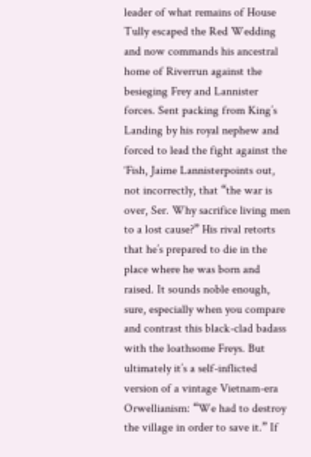leader of what remains of House Tully escaped the Red Wedding and now commands his ancestral home of Riverrun against the besieging Frey and Lannister forces. Sent packing from King’s Landing by his royal nephew and forced to lead the fight against the ‘Fish, Jaime Lannisterpoints out, not incorrectly, that “the war is over, Ser. Why sacrifice living men to a lost cause?” His rival retorts that he’s prepared to die in the place where he was born and raised. It sounds noble enough, sure, especially when you compare and contrast this black-clad badass with the loathsome Freys. But ultimately it’s a self-inflicted version of a vintage Vietnam-era Orwellianism: “We had to destroy the village in order to save it.” If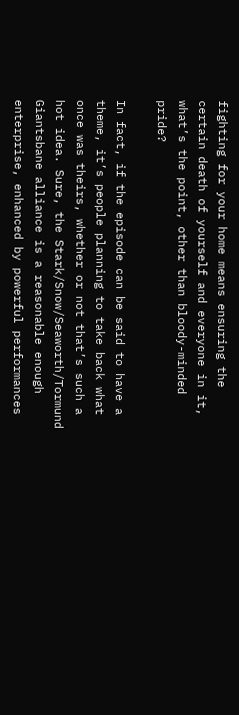fighting for your home means ensuring the certain death of yourself and everyone in it, what’s the point, other than bloody-minded pride?

In fact, if the episode can be said to have a theme, it’s people planning to take back what once was theirs, whether or not that’s such a hot idea. Sure, the Stark/Snow/Seaworth/Tormund Giantsbane alliance is a reasonable enough enterprise, enhanced by powerful performances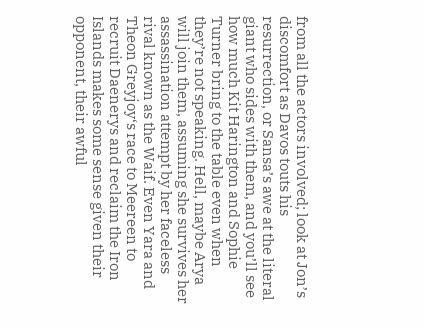from all the actors involved; look at Jon’s discomfort as Davos touts his resurrection, or Sansa’s awe at the literal giant who sides with them, and you’ll see how much Kit Harington and Sophie Turner bring to the table even when they’re not speaking. Hell, maybe Arya will join them, assuming she survives her assassination attempt by her faceless rival known as the Waif. Even Yara and Theon Greyjoy‘s race to Meereen to recruit Daenerys and reclaim the Iron Islands makes some sense given their opponent, their awful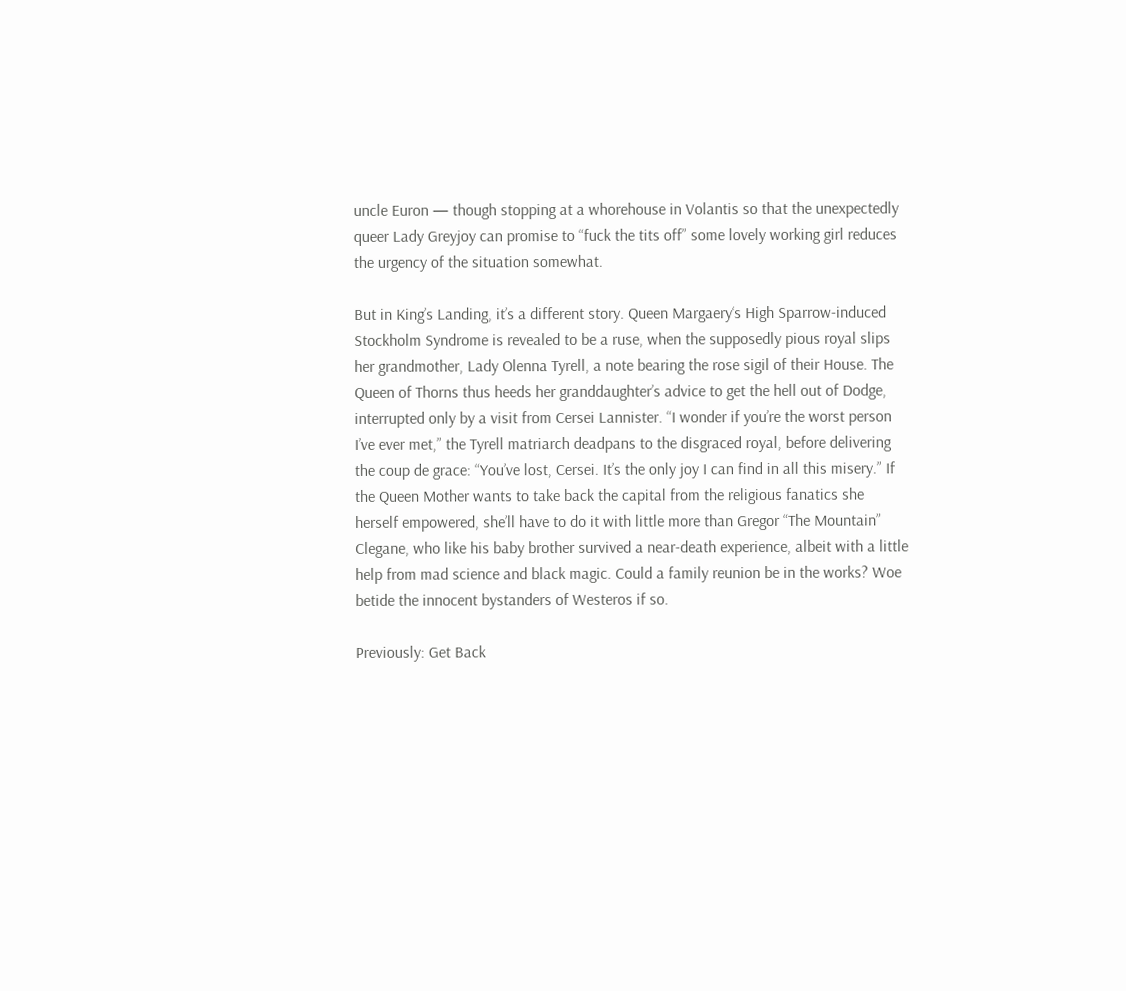uncle Euron — though stopping at a whorehouse in Volantis so that the unexpectedly queer Lady Greyjoy can promise to “fuck the tits off” some lovely working girl reduces the urgency of the situation somewhat.

But in King’s Landing, it’s a different story. Queen Margaery‘s High Sparrow-induced Stockholm Syndrome is revealed to be a ruse, when the supposedly pious royal slips her grandmother, Lady Olenna Tyrell, a note bearing the rose sigil of their House. The Queen of Thorns thus heeds her granddaughter’s advice to get the hell out of Dodge, interrupted only by a visit from Cersei Lannister. “I wonder if you’re the worst person I’ve ever met,” the Tyrell matriarch deadpans to the disgraced royal, before delivering the coup de grace: “You’ve lost, Cersei. It’s the only joy I can find in all this misery.” If the Queen Mother wants to take back the capital from the religious fanatics she herself empowered, she’ll have to do it with little more than Gregor “The Mountain” Clegane, who like his baby brother survived a near-death experience, albeit with a little help from mad science and black magic. Could a family reunion be in the works? Woe betide the innocent bystanders of Westeros if so.

Previously: Get Back